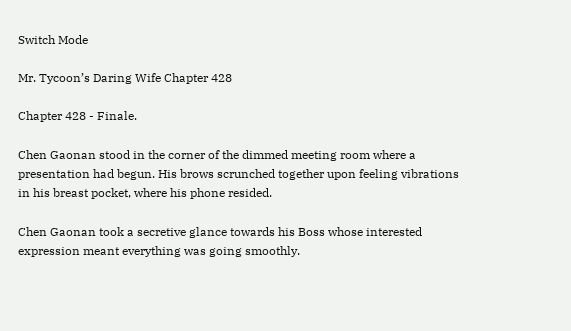Switch Mode

Mr. Tycoon’s Daring Wife Chapter 428

Chapter 428 - Finale.

Chen Gaonan stood in the corner of the dimmed meeting room where a presentation had begun. His brows scrunched together upon feeling vibrations in his breast pocket, where his phone resided.

Chen Gaonan took a secretive glance towards his Boss whose interested expression meant everything was going smoothly.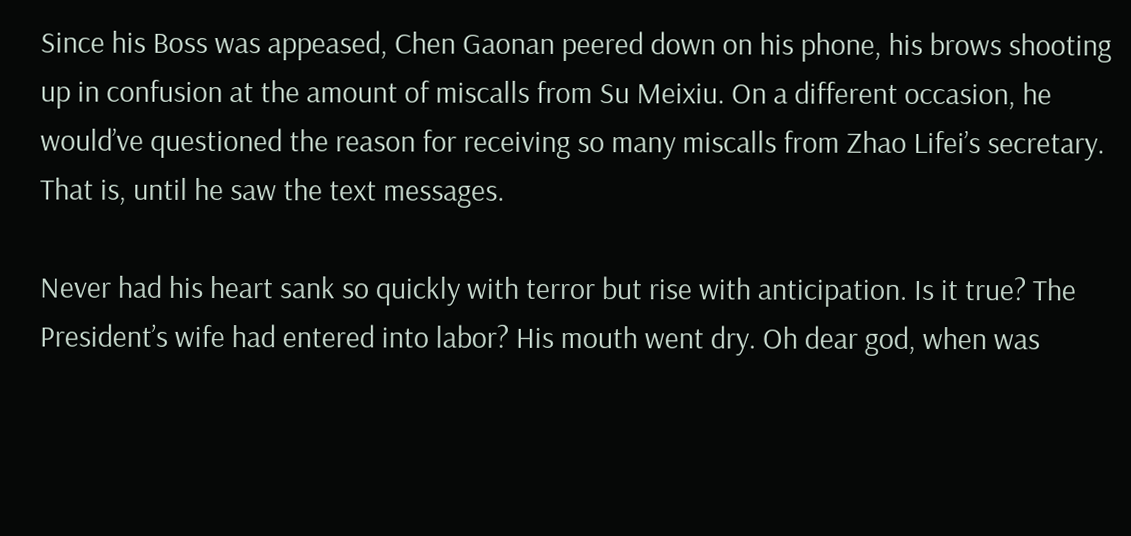Since his Boss was appeased, Chen Gaonan peered down on his phone, his brows shooting up in confusion at the amount of miscalls from Su Meixiu. On a different occasion, he would’ve questioned the reason for receiving so many miscalls from Zhao Lifei’s secretary. That is, until he saw the text messages.

Never had his heart sank so quickly with terror but rise with anticipation. Is it true? The President’s wife had entered into labor? His mouth went dry. Oh dear god, when was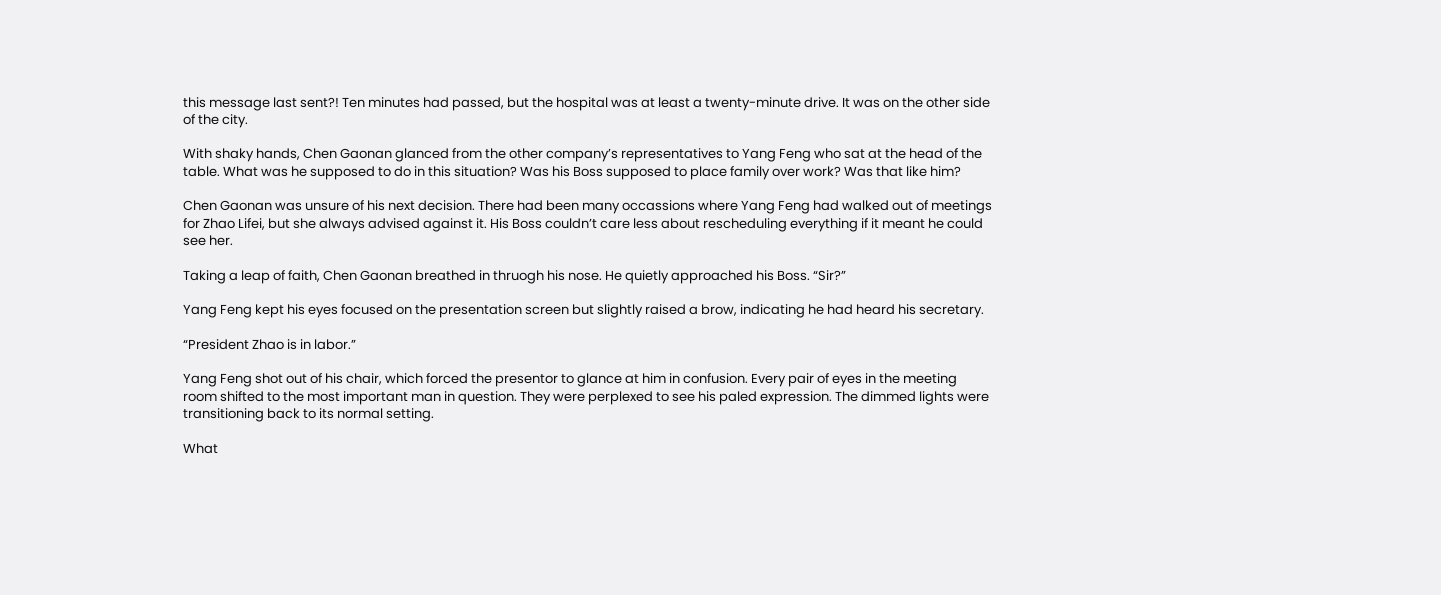this message last sent?! Ten minutes had passed, but the hospital was at least a twenty-minute drive. It was on the other side of the city.

With shaky hands, Chen Gaonan glanced from the other company’s representatives to Yang Feng who sat at the head of the table. What was he supposed to do in this situation? Was his Boss supposed to place family over work? Was that like him?

Chen Gaonan was unsure of his next decision. There had been many occassions where Yang Feng had walked out of meetings for Zhao Lifei, but she always advised against it. His Boss couldn’t care less about rescheduling everything if it meant he could see her.

Taking a leap of faith, Chen Gaonan breathed in thruogh his nose. He quietly approached his Boss. “Sir?”

Yang Feng kept his eyes focused on the presentation screen but slightly raised a brow, indicating he had heard his secretary.

“President Zhao is in labor.”

Yang Feng shot out of his chair, which forced the presentor to glance at him in confusion. Every pair of eyes in the meeting room shifted to the most important man in question. They were perplexed to see his paled expression. The dimmed lights were transitioning back to its normal setting.

What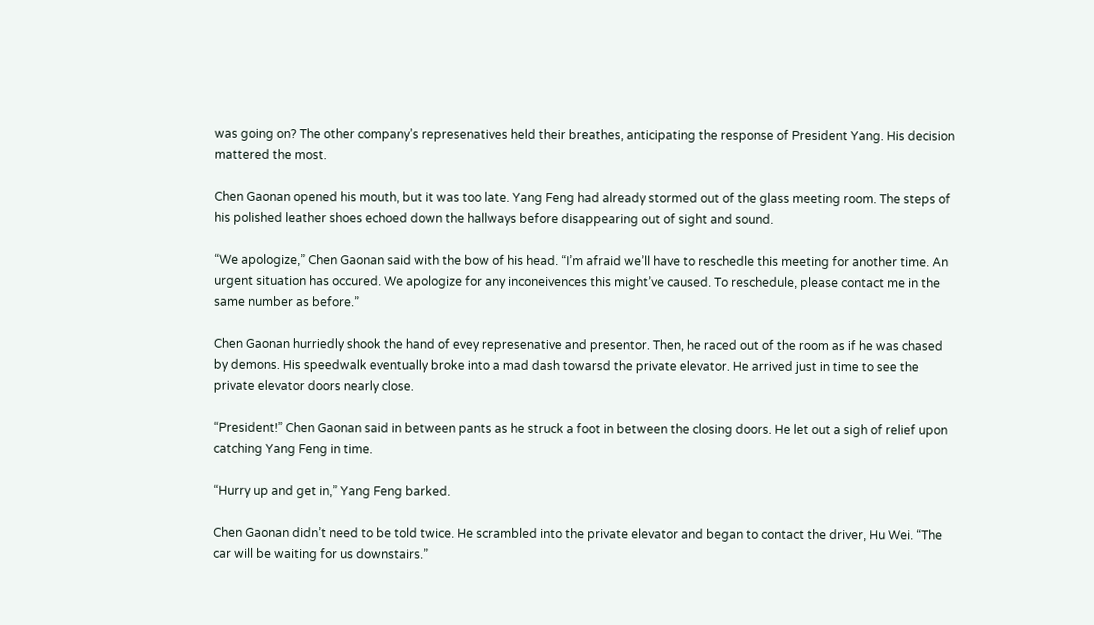was going on? The other company’s represenatives held their breathes, anticipating the response of President Yang. His decision mattered the most.

Chen Gaonan opened his mouth, but it was too late. Yang Feng had already stormed out of the glass meeting room. The steps of his polished leather shoes echoed down the hallways before disappearing out of sight and sound.

“We apologize,” Chen Gaonan said with the bow of his head. “I’m afraid we’ll have to reschedle this meeting for another time. An urgent situation has occured. We apologize for any inconeivences this might’ve caused. To reschedule, please contact me in the same number as before.”

Chen Gaonan hurriedly shook the hand of evey represenative and presentor. Then, he raced out of the room as if he was chased by demons. His speedwalk eventually broke into a mad dash towarsd the private elevator. He arrived just in time to see the private elevator doors nearly close.

“President!” Chen Gaonan said in between pants as he struck a foot in between the closing doors. He let out a sigh of relief upon catching Yang Feng in time.

“Hurry up and get in,” Yang Feng barked.

Chen Gaonan didn’t need to be told twice. He scrambled into the private elevator and began to contact the driver, Hu Wei. “The car will be waiting for us downstairs.”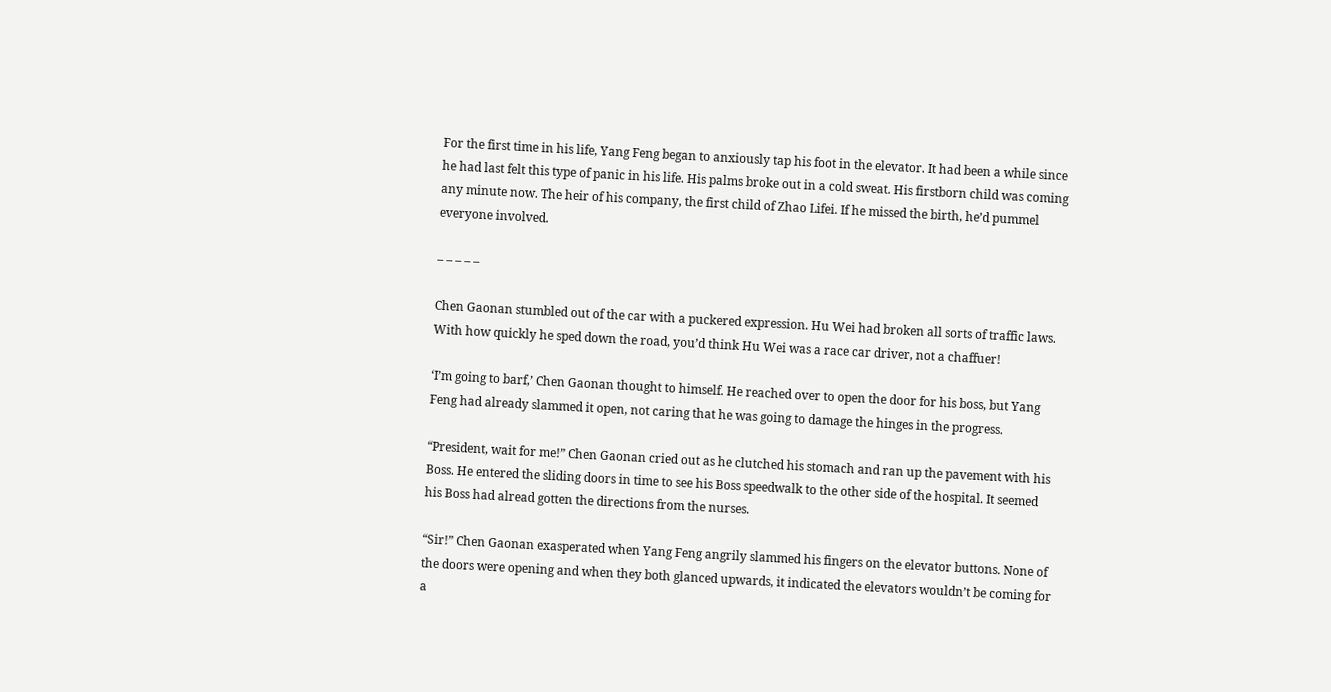For the first time in his life, Yang Feng began to anxiously tap his foot in the elevator. It had been a while since he had last felt this type of panic in his life. His palms broke out in a cold sweat. His firstborn child was coming any minute now. The heir of his company, the first child of Zhao Lifei. If he missed the birth, he’d pummel everyone involved.

– – – – –

Chen Gaonan stumbled out of the car with a puckered expression. Hu Wei had broken all sorts of traffic laws. With how quickly he sped down the road, you’d think Hu Wei was a race car driver, not a chaffuer!

‘I’m going to barf,’ Chen Gaonan thought to himself. He reached over to open the door for his boss, but Yang Feng had already slammed it open, not caring that he was going to damage the hinges in the progress.

“President, wait for me!” Chen Gaonan cried out as he clutched his stomach and ran up the pavement with his Boss. He entered the sliding doors in time to see his Boss speedwalk to the other side of the hospital. It seemed his Boss had alread gotten the directions from the nurses.

“Sir!” Chen Gaonan exasperated when Yang Feng angrily slammed his fingers on the elevator buttons. None of the doors were opening and when they both glanced upwards, it indicated the elevators wouldn’t be coming for a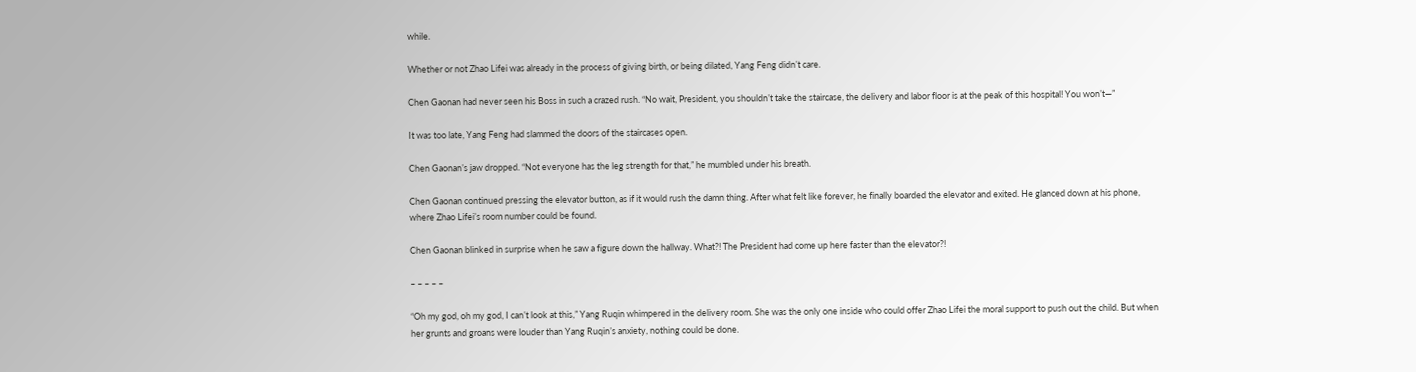while.

Whether or not Zhao Lifei was already in the process of giving birth, or being dilated, Yang Feng didn’t care.

Chen Gaonan had never seen his Boss in such a crazed rush. “No wait, President, you shouldn’t take the staircase, the delivery and labor floor is at the peak of this hospital! You won’t—”

It was too late, Yang Feng had slammed the doors of the staircases open.

Chen Gaonan’s jaw dropped. “Not everyone has the leg strength for that,” he mumbled under his breath.

Chen Gaonan continued pressing the elevator button, as if it would rush the damn thing. After what felt like forever, he finally boarded the elevator and exited. He glanced down at his phone, where Zhao Lifei’s room number could be found.

Chen Gaonan blinked in surprise when he saw a figure down the hallway. What?! The President had come up here faster than the elevator?!

– – – – –

“Oh my god, oh my god, I can’t look at this,” Yang Ruqin whimpered in the delivery room. She was the only one inside who could offer Zhao Lifei the moral support to push out the child. But when her grunts and groans were louder than Yang Ruqin’s anxiety, nothing could be done.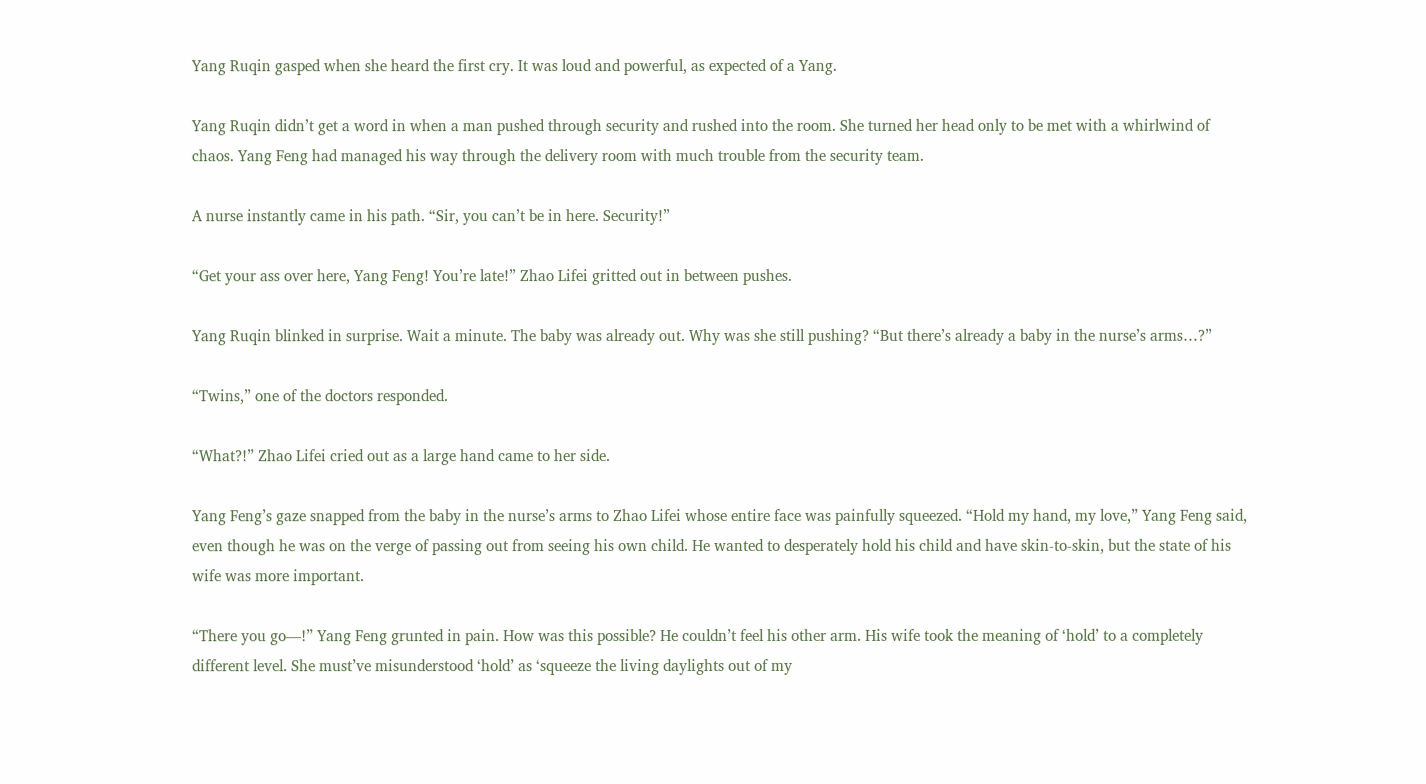Yang Ruqin gasped when she heard the first cry. It was loud and powerful, as expected of a Yang.

Yang Ruqin didn’t get a word in when a man pushed through security and rushed into the room. She turned her head only to be met with a whirlwind of chaos. Yang Feng had managed his way through the delivery room with much trouble from the security team.

A nurse instantly came in his path. “Sir, you can’t be in here. Security!”

“Get your ass over here, Yang Feng! You’re late!” Zhao Lifei gritted out in between pushes.

Yang Ruqin blinked in surprise. Wait a minute. The baby was already out. Why was she still pushing? “But there’s already a baby in the nurse’s arms…?”

“Twins,” one of the doctors responded.

“What?!” Zhao Lifei cried out as a large hand came to her side.

Yang Feng’s gaze snapped from the baby in the nurse’s arms to Zhao Lifei whose entire face was painfully squeezed. “Hold my hand, my love,” Yang Feng said, even though he was on the verge of passing out from seeing his own child. He wanted to desperately hold his child and have skin-to-skin, but the state of his wife was more important.

“There you go—!” Yang Feng grunted in pain. How was this possible? He couldn’t feel his other arm. His wife took the meaning of ‘hold’ to a completely different level. She must’ve misunderstood ‘hold’ as ‘squeeze the living daylights out of my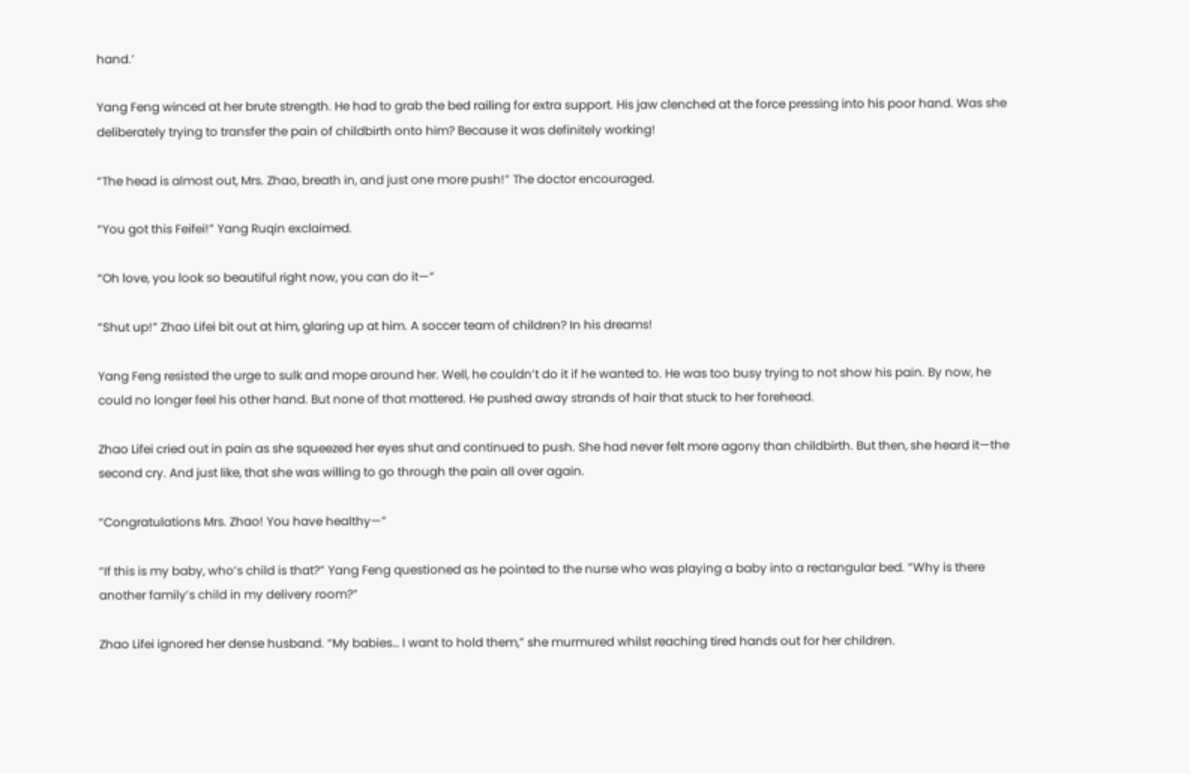hand.’

Yang Feng winced at her brute strength. He had to grab the bed railing for extra support. His jaw clenched at the force pressing into his poor hand. Was she deliberately trying to transfer the pain of childbirth onto him? Because it was definitely working!

“The head is almost out, Mrs. Zhao, breath in, and just one more push!” The doctor encouraged.

“You got this Feifei!” Yang Ruqin exclaimed.

“Oh love, you look so beautiful right now, you can do it—”

“Shut up!” Zhao Lifei bit out at him, glaring up at him. A soccer team of children? In his dreams!

Yang Feng resisted the urge to sulk and mope around her. Well, he couldn’t do it if he wanted to. He was too busy trying to not show his pain. By now, he could no longer feel his other hand. But none of that mattered. He pushed away strands of hair that stuck to her forehead.

Zhao Lifei cried out in pain as she squeezed her eyes shut and continued to push. She had never felt more agony than childbirth. But then, she heard it—the second cry. And just like, that she was willing to go through the pain all over again.

“Congratulations Mrs. Zhao! You have healthy—”

“If this is my baby, who’s child is that?” Yang Feng questioned as he pointed to the nurse who was playing a baby into a rectangular bed. “Why is there another family’s child in my delivery room?”

Zhao Lifei ignored her dense husband. “My babies… I want to hold them,” she murmured whilst reaching tired hands out for her children.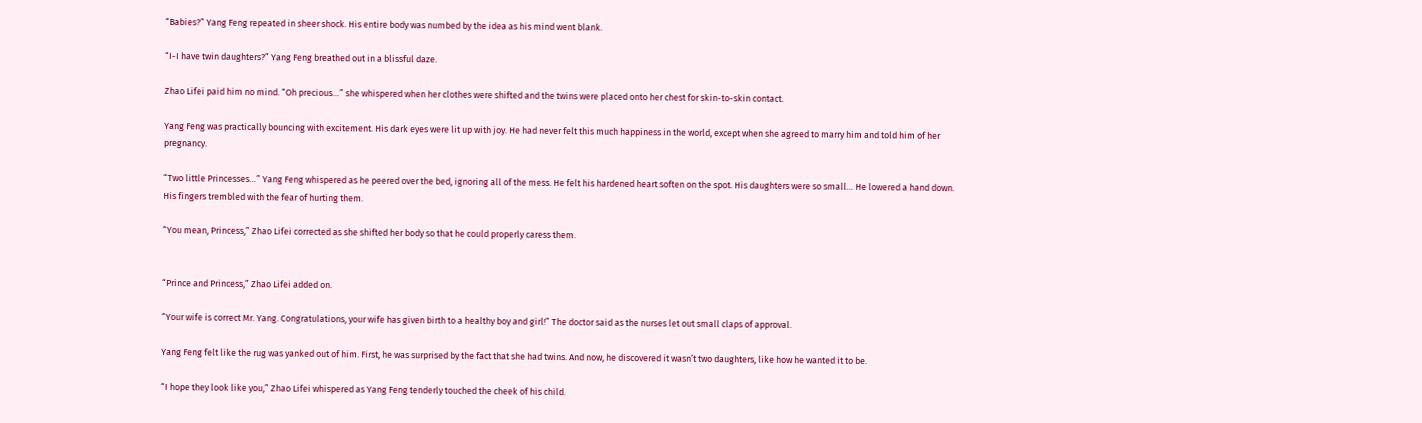“Babies?” Yang Feng repeated in sheer shock. His entire body was numbed by the idea as his mind went blank.

“I-I have twin daughters?” Yang Feng breathed out in a blissful daze.

Zhao Lifei paid him no mind. “Oh precious…” she whispered when her clothes were shifted and the twins were placed onto her chest for skin-to-skin contact.

Yang Feng was practically bouncing with excitement. His dark eyes were lit up with joy. He had never felt this much happiness in the world, except when she agreed to marry him and told him of her pregnancy.

“Two little Princesses…” Yang Feng whispered as he peered over the bed, ignoring all of the mess. He felt his hardened heart soften on the spot. His daughters were so small… He lowered a hand down. His fingers trembled with the fear of hurting them.

“You mean, Princess,” Zhao Lifei corrected as she shifted her body so that he could properly caress them.


“Prince and Princess,” Zhao Lifei added on.

“Your wife is correct Mr. Yang. Congratulations, your wife has given birth to a healthy boy and girl!” The doctor said as the nurses let out small claps of approval.

Yang Feng felt like the rug was yanked out of him. First, he was surprised by the fact that she had twins. And now, he discovered it wasn’t two daughters, like how he wanted it to be.

“I hope they look like you,” Zhao Lifei whispered as Yang Feng tenderly touched the cheek of his child.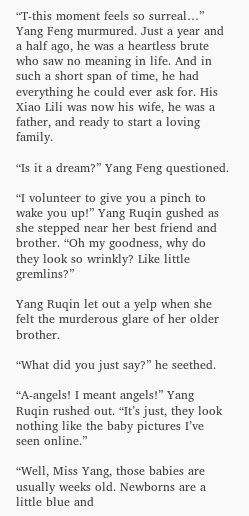“T-this moment feels so surreal…” Yang Feng murmured. Just a year and a half ago, he was a heartless brute who saw no meaning in life. And in such a short span of time, he had everything he could ever ask for. His Xiao Lili was now his wife, he was a father, and ready to start a loving family.

“Is it a dream?” Yang Feng questioned.

“I volunteer to give you a pinch to wake you up!” Yang Ruqin gushed as she stepped near her best friend and brother. “Oh my goodness, why do they look so wrinkly? Like little gremlins?”

Yang Ruqin let out a yelp when she felt the murderous glare of her older brother.

“What did you just say?” he seethed.

“A-angels! I meant angels!” Yang Ruqin rushed out. “It’s just, they look nothing like the baby pictures I’ve seen online.”

“Well, Miss Yang, those babies are usually weeks old. Newborns are a little blue and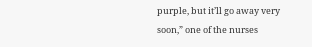purple, but it’ll go away very soon,” one of the nurses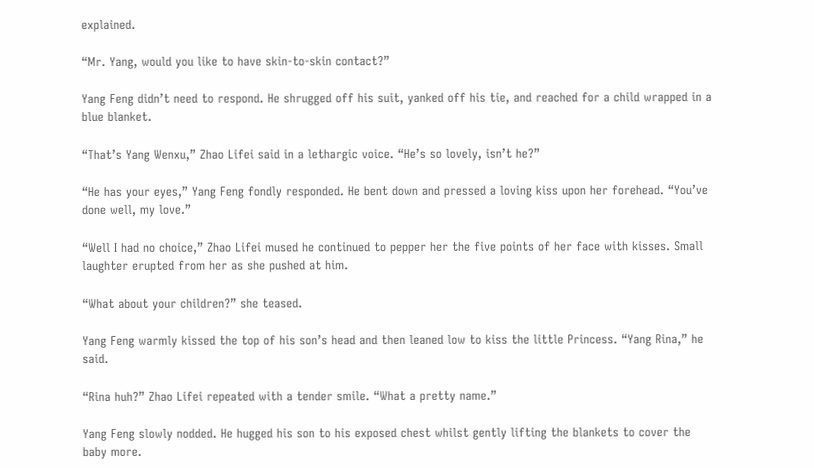explained.

“Mr. Yang, would you like to have skin-to-skin contact?”

Yang Feng didn’t need to respond. He shrugged off his suit, yanked off his tie, and reached for a child wrapped in a blue blanket.

“That’s Yang Wenxu,” Zhao Lifei said in a lethargic voice. “He’s so lovely, isn’t he?”

“He has your eyes,” Yang Feng fondly responded. He bent down and pressed a loving kiss upon her forehead. “You’ve done well, my love.”

“Well I had no choice,” Zhao Lifei mused he continued to pepper her the five points of her face with kisses. Small laughter erupted from her as she pushed at him.

“What about your children?” she teased.

Yang Feng warmly kissed the top of his son’s head and then leaned low to kiss the little Princess. “Yang Rina,” he said.

“Rina huh?” Zhao Lifei repeated with a tender smile. “What a pretty name.”

Yang Feng slowly nodded. He hugged his son to his exposed chest whilst gently lifting the blankets to cover the baby more.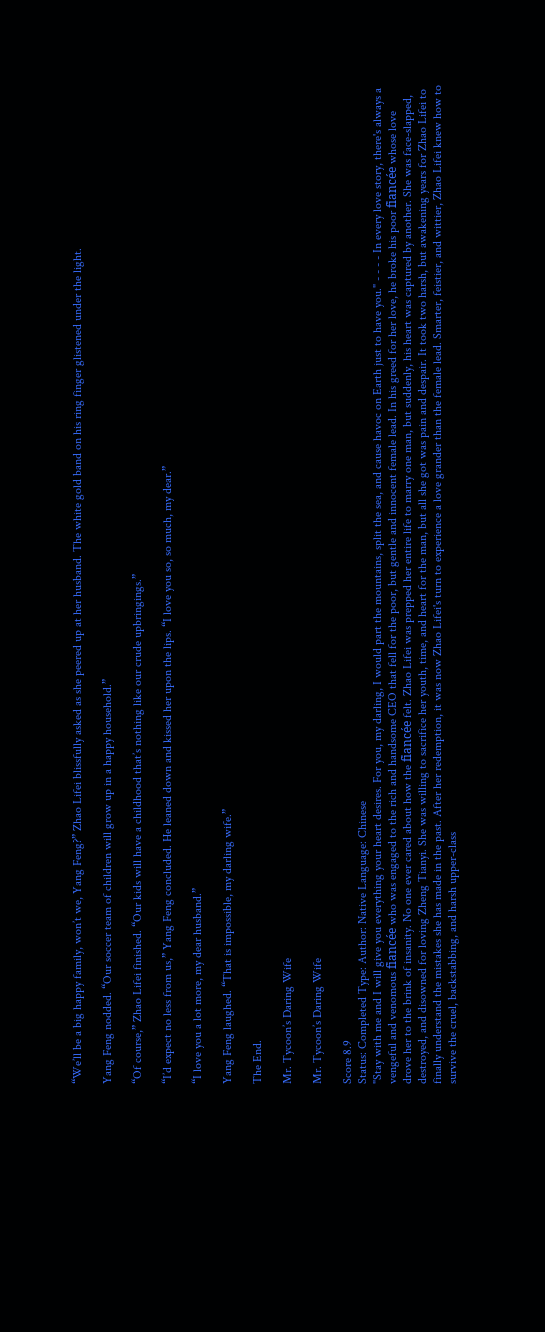“We’ll be a big happy family, won’t we, Yang Feng?” Zhao Lifei blissfully asked as she peered up at her husband. The white gold band on his ring finger glistened under the light.

Yang Feng nodded. “Our soccer team of children will grow up in a happy household.”

“Of course,” Zhao Lifei finished. “Our kids will have a childhood that’s nothing like our crude upbringings.”

“I’d expect no less from us,” Yang Feng concluded. He leaned down and kissed her upon the lips. “I love you so, so much, my dear.”

“I love you a lot more, my dear husband.”

Yang Feng laughed. “That is impossible, my darling wife.”

The End.

Mr. Tycoon’s Daring Wife

Mr. Tycoon’s Daring Wife

Score 8.9
Status: Completed Type: Author: Native Language: Chinese
"Stay with me and I will give you everything your heart desires. For you, my darling, I would part the mountains, split the sea, and cause havoc on Earth just to have you." - - - - In every love story, there's always a vengeful and venomous fiancée who was engaged to the rich and handsome CEO that fell for the poor, but gentle and innocent female lead. In his greed for her love, he broke his poor fiancée whose love drove her to the brink of insanity. No one ever cared about how the fiancée felt. Zhao Lifei was prepped her entire life to marry one man, but suddenly, his heart was captured by another. She was face-slapped, destroyed, and disowned for loving Zheng Tianyi. She was willing to sacrifice her youth, time, and heart for the man, but all she got was pain and despair. It took two harsh, but awakening years for Zhao Lifei to finally understand the mistakes she has made in the past. After her redemption, it was now Zhao Lifei's turn to experience a love grander than the female lead. Smarter, feistier, and wittier, Zhao Lifei knew how to survive the cruel, backstabbing, and harsh upper-class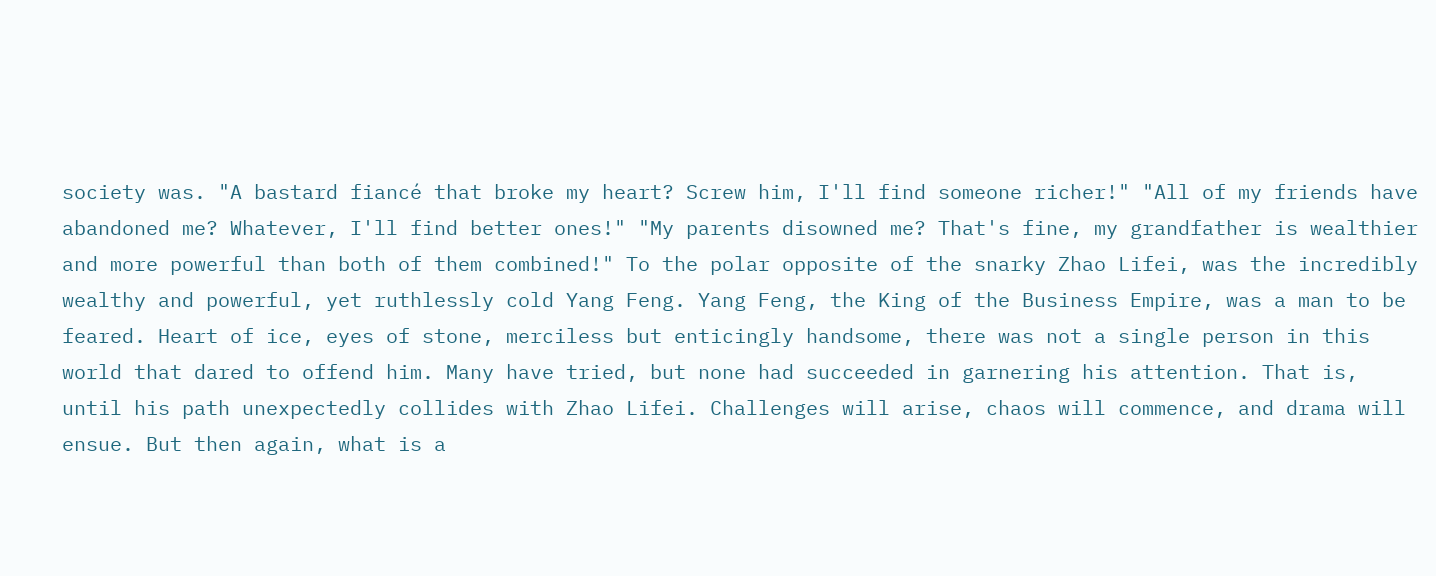society was. "A bastard fiancé that broke my heart? Screw him, I'll find someone richer!" "All of my friends have abandoned me? Whatever, I'll find better ones!" "My parents disowned me? That's fine, my grandfather is wealthier and more powerful than both of them combined!" To the polar opposite of the snarky Zhao Lifei, was the incredibly wealthy and powerful, yet ruthlessly cold Yang Feng. Yang Feng, the King of the Business Empire, was a man to be feared. Heart of ice, eyes of stone, merciless but enticingly handsome, there was not a single person in this world that dared to offend him. Many have tried, but none had succeeded in garnering his attention. That is, until his path unexpectedly collides with Zhao Lifei. Challenges will arise, chaos will commence, and drama will ensue. But then again, what is a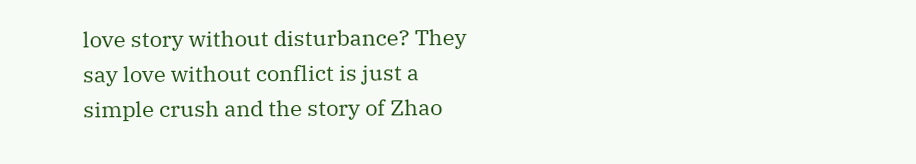love story without disturbance? They say love without conflict is just a simple crush and the story of Zhao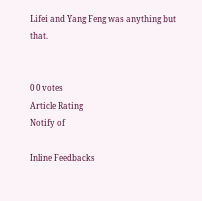Lifei and Yang Feng was anything but that.


0 0 votes
Article Rating
Notify of

Inline Feedbacks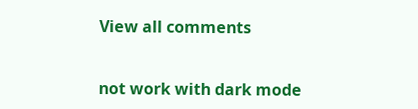View all comments


not work with dark mode